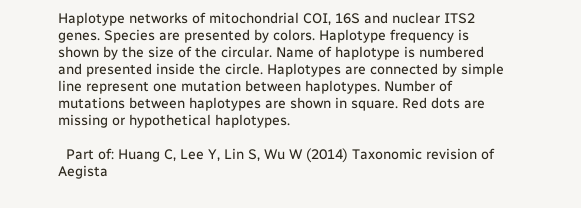Haplotype networks of mitochondrial COI, 16S and nuclear ITS2 genes. Species are presented by colors. Haplotype frequency is shown by the size of the circular. Name of haplotype is numbered and presented inside the circle. Haplotypes are connected by simple line represent one mutation between haplotypes. Number of mutations between haplotypes are shown in square. Red dots are missing or hypothetical haplotypes.

  Part of: Huang C, Lee Y, Lin S, Wu W (2014) Taxonomic revision of Aegista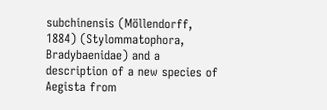subchinensis (Möllendorff, 1884) (Stylommatophora, Bradybaenidae) and a description of a new species of Aegista from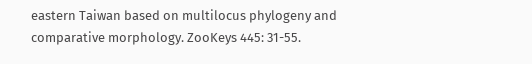eastern Taiwan based on multilocus phylogeny and comparative morphology. ZooKeys 445: 31-55.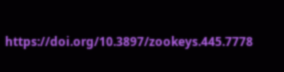https://doi.org/10.3897/zookeys.445.7778